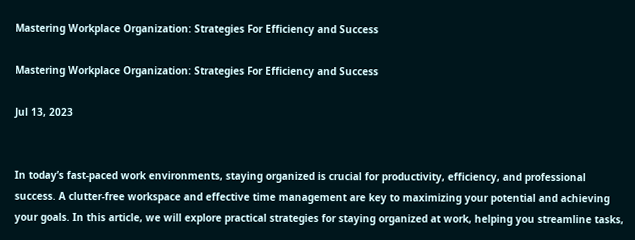Mastering Workplace Organization: Strategies For Efficiency and Success

Mastering Workplace Organization: Strategies For Efficiency and Success

Jul 13, 2023


In today’s fast-paced work environments, staying organized is crucial for productivity, efficiency, and professional success. A clutter-free workspace and effective time management are key to maximizing your potential and achieving your goals. In this article, we will explore practical strategies for staying organized at work, helping you streamline tasks,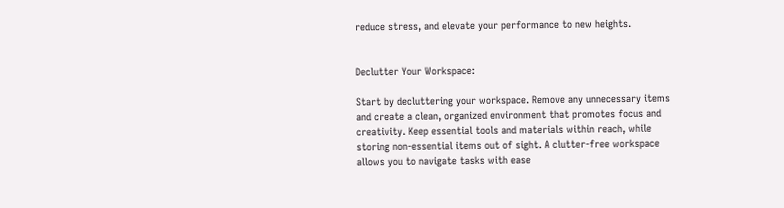reduce stress, and elevate your performance to new heights.


Declutter Your Workspace:

Start by decluttering your workspace. Remove any unnecessary items and create a clean, organized environment that promotes focus and creativity. Keep essential tools and materials within reach, while storing non-essential items out of sight. A clutter-free workspace allows you to navigate tasks with ease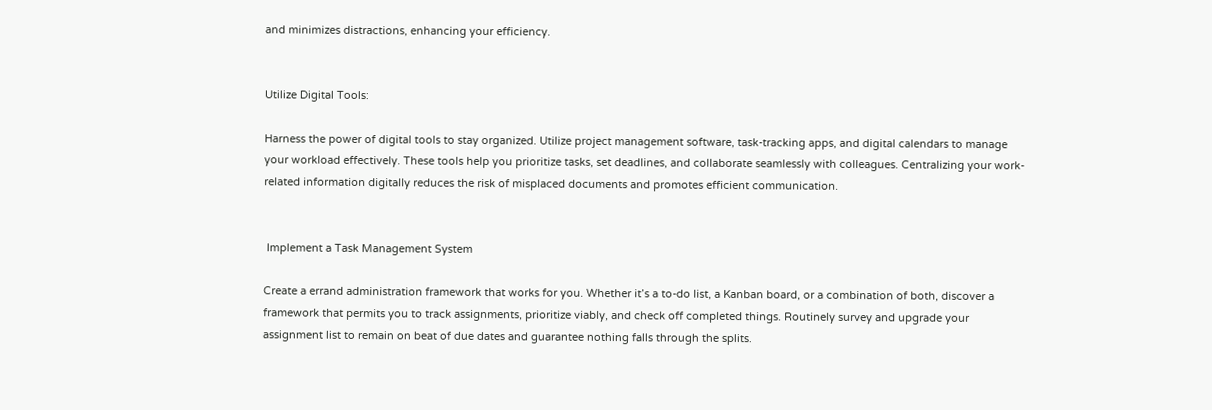and minimizes distractions, enhancing your efficiency.


Utilize Digital Tools:

Harness the power of digital tools to stay organized. Utilize project management software, task-tracking apps, and digital calendars to manage your workload effectively. These tools help you prioritize tasks, set deadlines, and collaborate seamlessly with colleagues. Centralizing your work-related information digitally reduces the risk of misplaced documents and promotes efficient communication.


 Implement a Task Management System

Create a errand administration framework that works for you. Whether it’s a to-do list, a Kanban board, or a combination of both, discover a framework that permits you to track assignments, prioritize viably, and check off completed things. Routinely survey and upgrade your assignment list to remain on beat of due dates and guarantee nothing falls through the splits.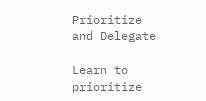Prioritize and Delegate

Learn to prioritize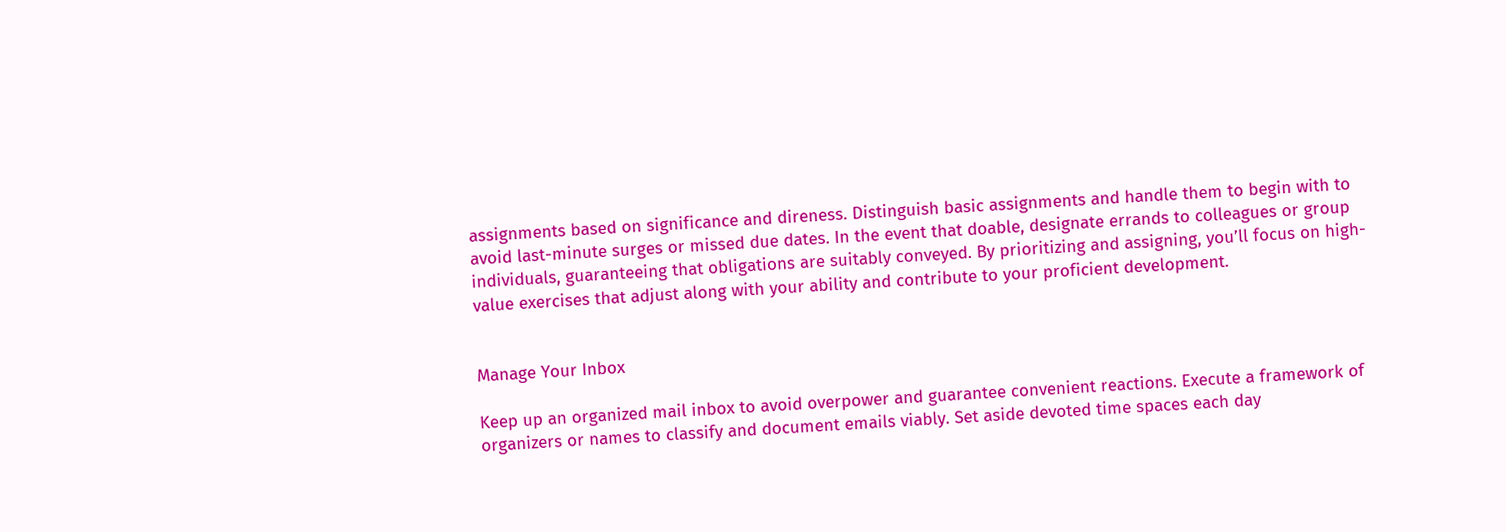assignments based on significance and direness. Distinguish basic assignments and handle them to begin with to avoid last-minute surges or missed due dates. In the event that doable, designate errands to colleagues or group individuals, guaranteeing that obligations are suitably conveyed. By prioritizing and assigning, you’ll focus on high-value exercises that adjust along with your ability and contribute to your proficient development.


Manage Your Inbox

Keep up an organized mail inbox to avoid overpower and guarantee convenient reactions. Execute a framework of organizers or names to classify and document emails viably. Set aside devoted time spaces each day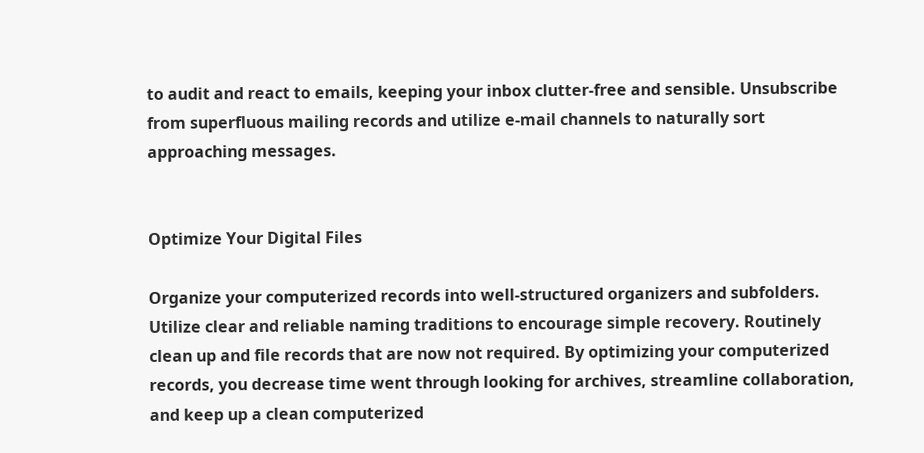to audit and react to emails, keeping your inbox clutter-free and sensible. Unsubscribe from superfluous mailing records and utilize e-mail channels to naturally sort approaching messages.


Optimize Your Digital Files

Organize your computerized records into well-structured organizers and subfolders. Utilize clear and reliable naming traditions to encourage simple recovery. Routinely clean up and file records that are now not required. By optimizing your computerized records, you decrease time went through looking for archives, streamline collaboration, and keep up a clean computerized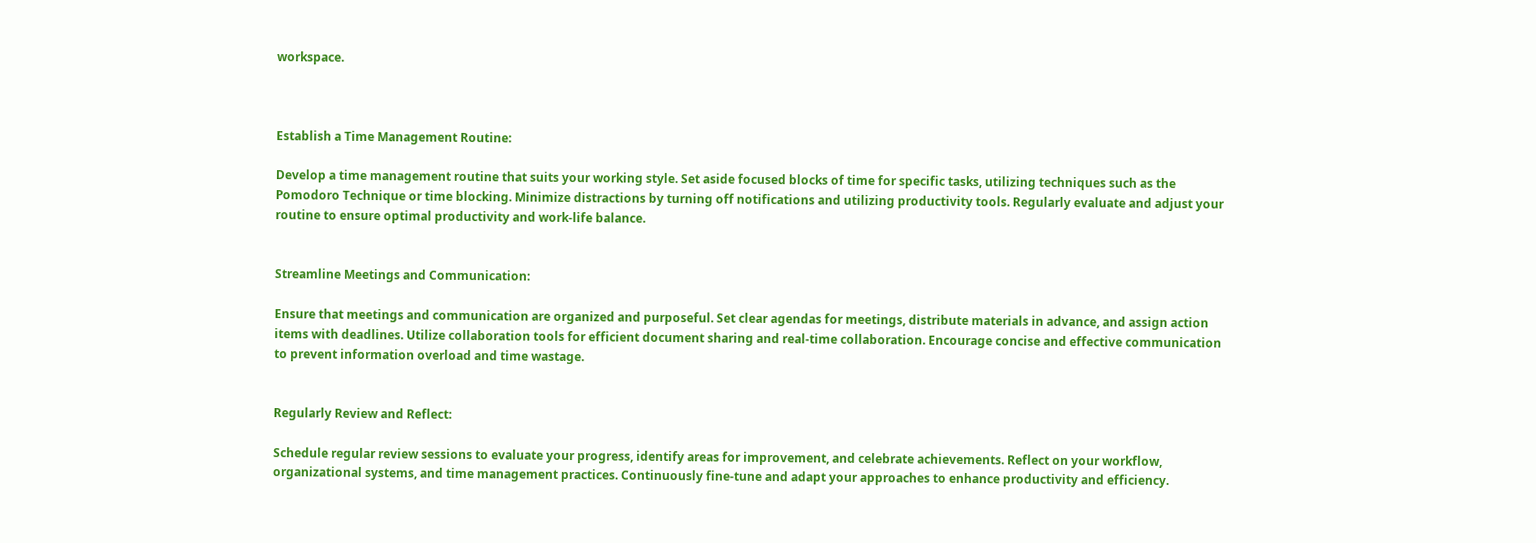workspace.



Establish a Time Management Routine:

Develop a time management routine that suits your working style. Set aside focused blocks of time for specific tasks, utilizing techniques such as the Pomodoro Technique or time blocking. Minimize distractions by turning off notifications and utilizing productivity tools. Regularly evaluate and adjust your routine to ensure optimal productivity and work-life balance.


Streamline Meetings and Communication:

Ensure that meetings and communication are organized and purposeful. Set clear agendas for meetings, distribute materials in advance, and assign action items with deadlines. Utilize collaboration tools for efficient document sharing and real-time collaboration. Encourage concise and effective communication to prevent information overload and time wastage.


Regularly Review and Reflect:

Schedule regular review sessions to evaluate your progress, identify areas for improvement, and celebrate achievements. Reflect on your workflow, organizational systems, and time management practices. Continuously fine-tune and adapt your approaches to enhance productivity and efficiency.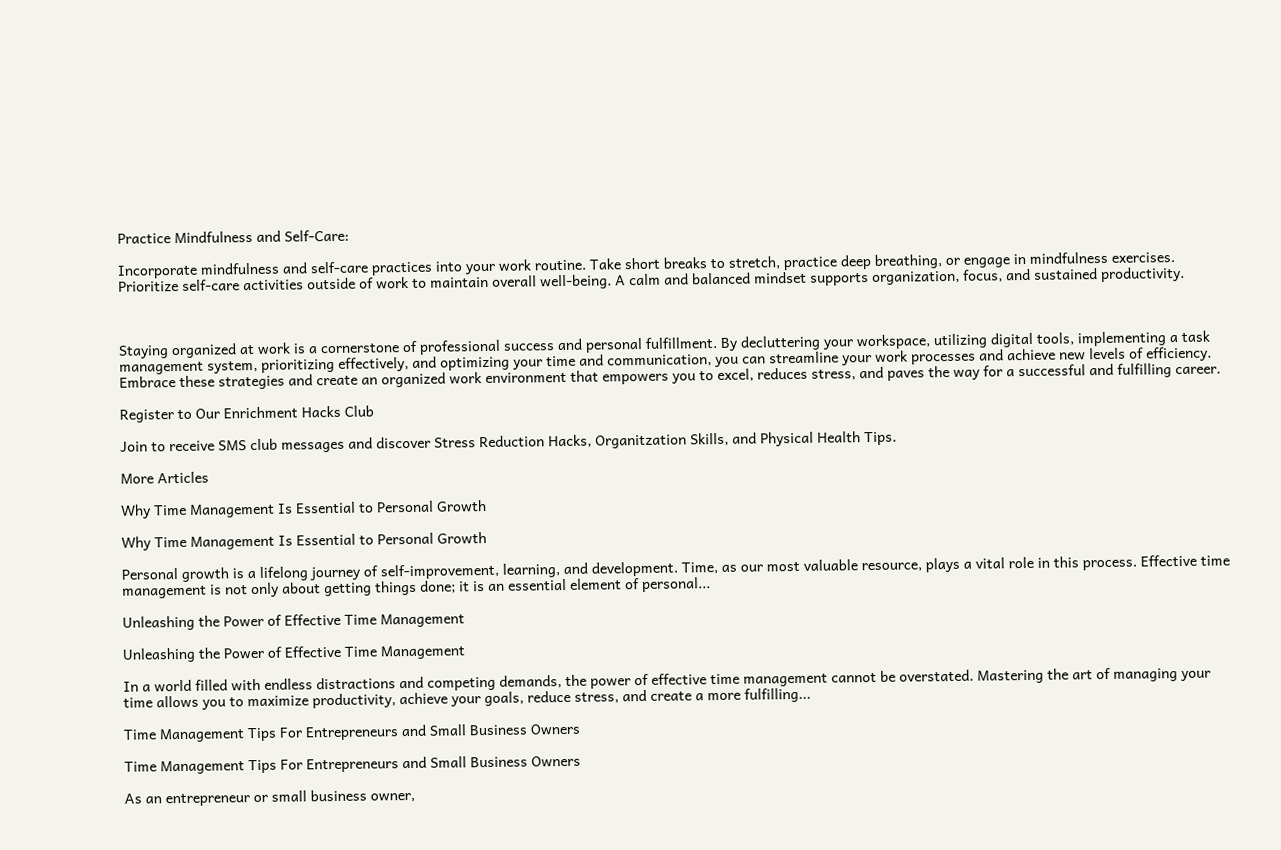Practice Mindfulness and Self-Care:

Incorporate mindfulness and self-care practices into your work routine. Take short breaks to stretch, practice deep breathing, or engage in mindfulness exercises. Prioritize self-care activities outside of work to maintain overall well-being. A calm and balanced mindset supports organization, focus, and sustained productivity.



Staying organized at work is a cornerstone of professional success and personal fulfillment. By decluttering your workspace, utilizing digital tools, implementing a task management system, prioritizing effectively, and optimizing your time and communication, you can streamline your work processes and achieve new levels of efficiency. Embrace these strategies and create an organized work environment that empowers you to excel, reduces stress, and paves the way for a successful and fulfilling career.

Register to Our Enrichment Hacks Club

Join to receive SMS club messages and discover Stress Reduction Hacks, Organitzation Skills, and Physical Health Tips.

More Articles

Why Time Management Is Essential to Personal Growth

Why Time Management Is Essential to Personal Growth

Personal growth is a lifelong journey of self-improvement, learning, and development. Time, as our most valuable resource, plays a vital role in this process. Effective time management is not only about getting things done; it is an essential element of personal...

Unleashing the Power of Effective Time Management

Unleashing the Power of Effective Time Management

In a world filled with endless distractions and competing demands, the power of effective time management cannot be overstated. Mastering the art of managing your time allows you to maximize productivity, achieve your goals, reduce stress, and create a more fulfilling...

Time Management Tips For Entrepreneurs and Small Business Owners

Time Management Tips For Entrepreneurs and Small Business Owners

As an entrepreneur or small business owner,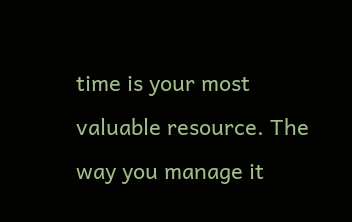time is your most valuable resource. The way you manage it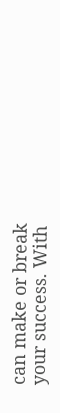can make or break your success. With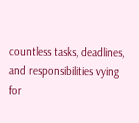countless tasks, deadlines, and responsibilities vying for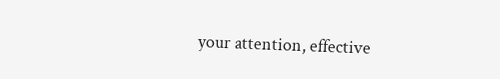your attention, effective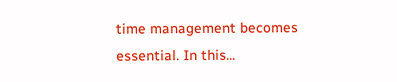time management becomes essential. In this...